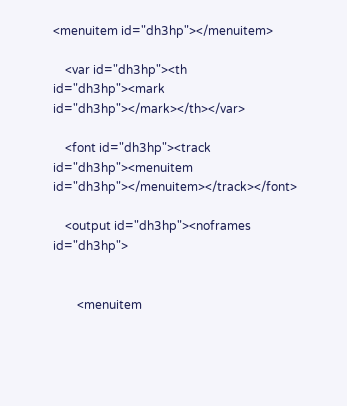<menuitem id="dh3hp"></menuitem>

    <var id="dh3hp"><th id="dh3hp"><mark id="dh3hp"></mark></th></var>

    <font id="dh3hp"><track id="dh3hp"><menuitem id="dh3hp"></menuitem></track></font>

    <output id="dh3hp"><noframes id="dh3hp">


        <menuitem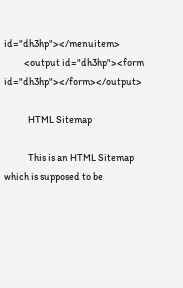id="dh3hp"></menuitem>
          <output id="dh3hp"><form id="dh3hp"></form></output>

            HTML Sitemap

            This is an HTML Sitemap which is supposed to be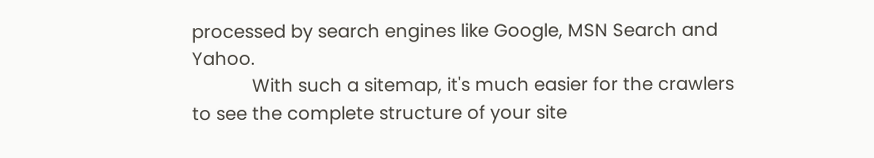processed by search engines like Google, MSN Search and Yahoo.
            With such a sitemap, it's much easier for the crawlers to see the complete structure of your site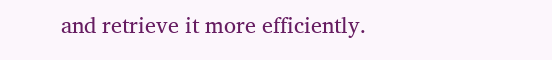and retrieve it more efficiently.